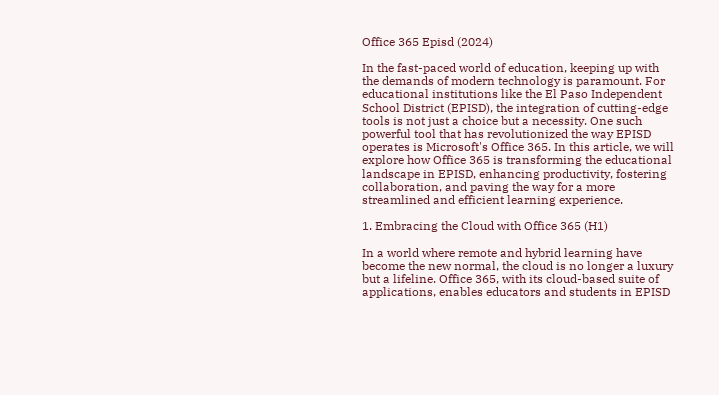Office 365 Episd (2024)

In the fast-paced world of education, keeping up with the demands of modern technology is paramount. For educational institutions like the El Paso Independent School District (EPISD), the integration of cutting-edge tools is not just a choice but a necessity. One such powerful tool that has revolutionized the way EPISD operates is Microsoft's Office 365. In this article, we will explore how Office 365 is transforming the educational landscape in EPISD, enhancing productivity, fostering collaboration, and paving the way for a more streamlined and efficient learning experience.

1. Embracing the Cloud with Office 365 (H1)

In a world where remote and hybrid learning have become the new normal, the cloud is no longer a luxury but a lifeline. Office 365, with its cloud-based suite of applications, enables educators and students in EPISD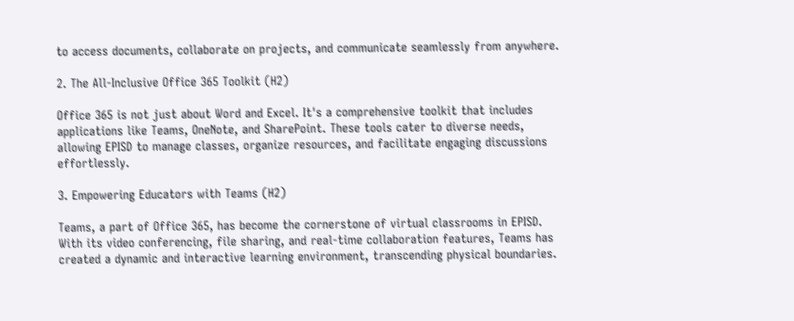to access documents, collaborate on projects, and communicate seamlessly from anywhere.

2. The All-Inclusive Office 365 Toolkit (H2)

Office 365 is not just about Word and Excel. It's a comprehensive toolkit that includes applications like Teams, OneNote, and SharePoint. These tools cater to diverse needs, allowing EPISD to manage classes, organize resources, and facilitate engaging discussions effortlessly.

3. Empowering Educators with Teams (H2)

Teams, a part of Office 365, has become the cornerstone of virtual classrooms in EPISD. With its video conferencing, file sharing, and real-time collaboration features, Teams has created a dynamic and interactive learning environment, transcending physical boundaries.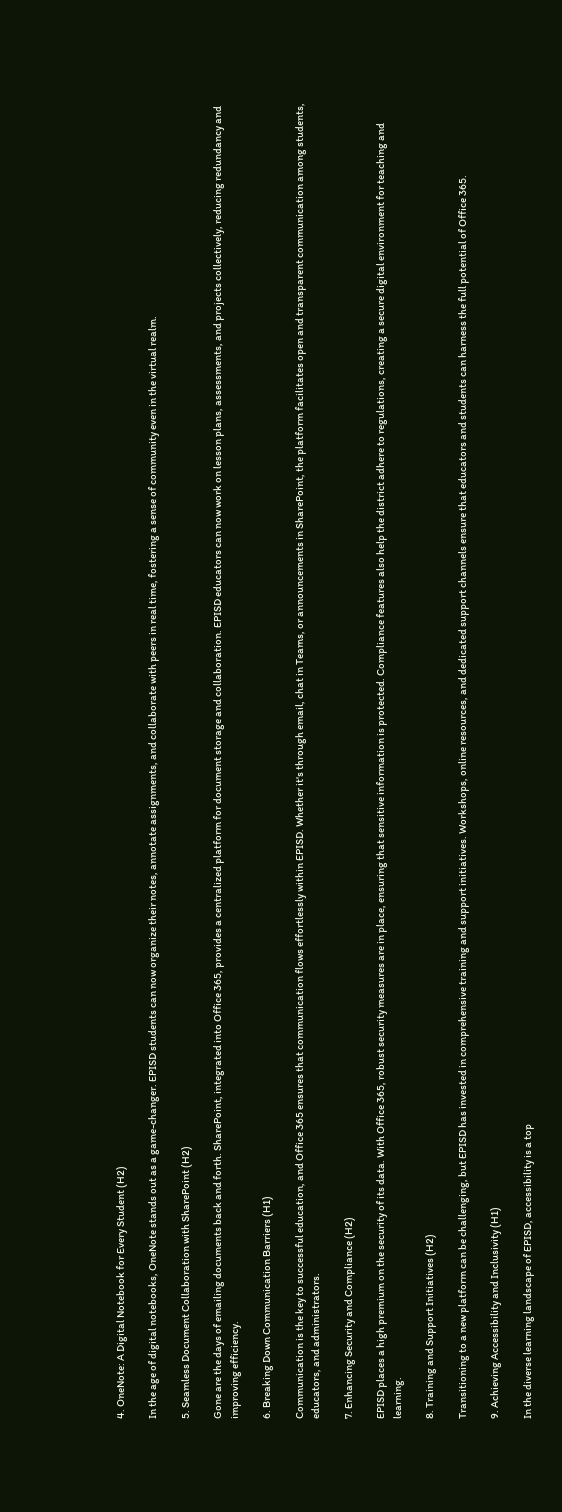4. OneNote: A Digital Notebook for Every Student (H2)

In the age of digital notebooks, OneNote stands out as a game-changer. EPISD students can now organize their notes, annotate assignments, and collaborate with peers in real time, fostering a sense of community even in the virtual realm.

5. Seamless Document Collaboration with SharePoint (H2)

Gone are the days of emailing documents back and forth. SharePoint, integrated into Office 365, provides a centralized platform for document storage and collaboration. EPISD educators can now work on lesson plans, assessments, and projects collectively, reducing redundancy and improving efficiency.

6. Breaking Down Communication Barriers (H1)

Communication is the key to successful education, and Office 365 ensures that communication flows effortlessly within EPISD. Whether it's through email, chat in Teams, or announcements in SharePoint, the platform facilitates open and transparent communication among students, educators, and administrators.

7. Enhancing Security and Compliance (H2)

EPISD places a high premium on the security of its data. With Office 365, robust security measures are in place, ensuring that sensitive information is protected. Compliance features also help the district adhere to regulations, creating a secure digital environment for teaching and learning.

8. Training and Support Initiatives (H2)

Transitioning to a new platform can be challenging, but EPISD has invested in comprehensive training and support initiatives. Workshops, online resources, and dedicated support channels ensure that educators and students can harness the full potential of Office 365.

9. Achieving Accessibility and Inclusivity (H1)

In the diverse learning landscape of EPISD, accessibility is a top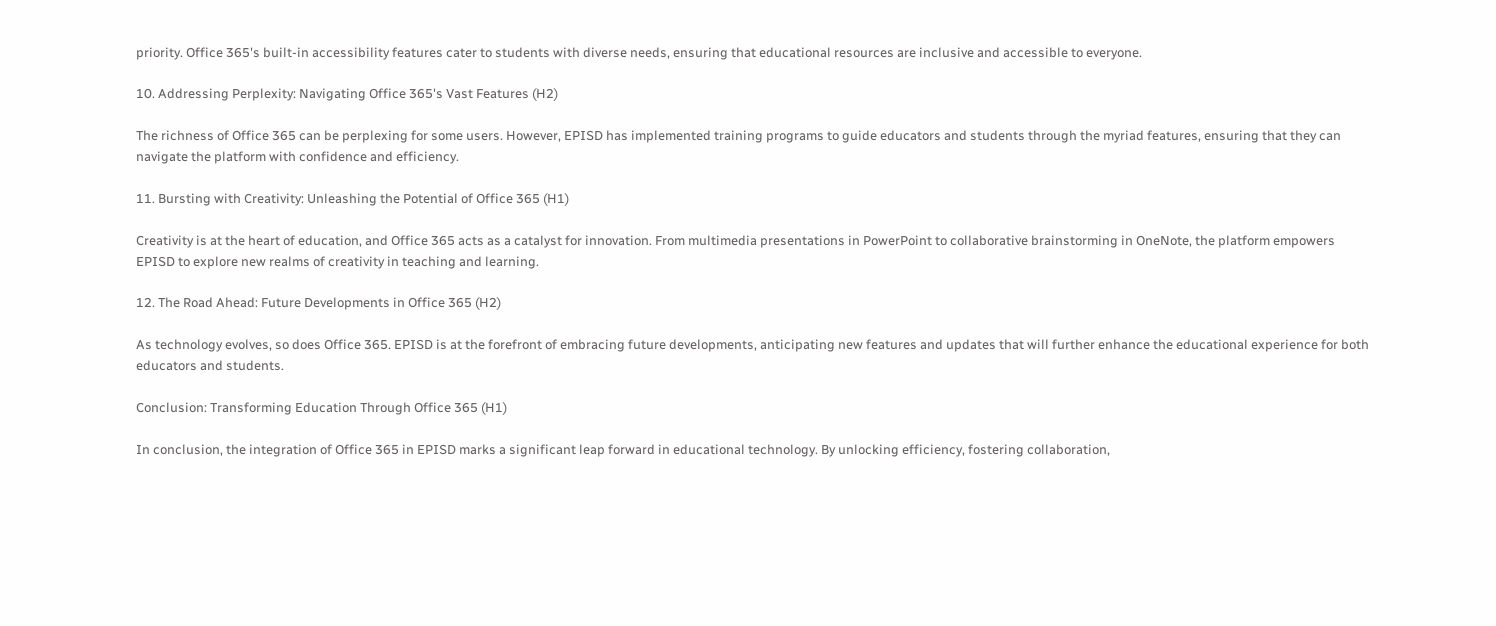priority. Office 365's built-in accessibility features cater to students with diverse needs, ensuring that educational resources are inclusive and accessible to everyone.

10. Addressing Perplexity: Navigating Office 365's Vast Features (H2)

The richness of Office 365 can be perplexing for some users. However, EPISD has implemented training programs to guide educators and students through the myriad features, ensuring that they can navigate the platform with confidence and efficiency.

11. Bursting with Creativity: Unleashing the Potential of Office 365 (H1)

Creativity is at the heart of education, and Office 365 acts as a catalyst for innovation. From multimedia presentations in PowerPoint to collaborative brainstorming in OneNote, the platform empowers EPISD to explore new realms of creativity in teaching and learning.

12. The Road Ahead: Future Developments in Office 365 (H2)

As technology evolves, so does Office 365. EPISD is at the forefront of embracing future developments, anticipating new features and updates that will further enhance the educational experience for both educators and students.

Conclusion: Transforming Education Through Office 365 (H1)

In conclusion, the integration of Office 365 in EPISD marks a significant leap forward in educational technology. By unlocking efficiency, fostering collaboration,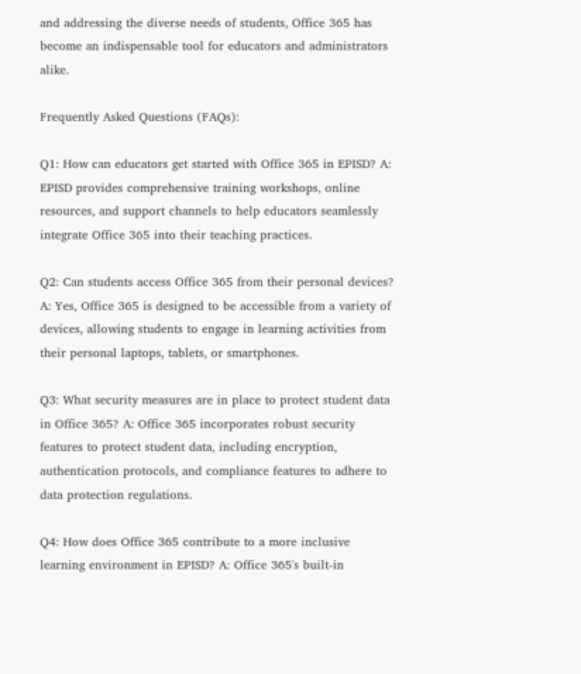and addressing the diverse needs of students, Office 365 has become an indispensable tool for educators and administrators alike.

Frequently Asked Questions (FAQs):

Q1: How can educators get started with Office 365 in EPISD? A: EPISD provides comprehensive training workshops, online resources, and support channels to help educators seamlessly integrate Office 365 into their teaching practices.

Q2: Can students access Office 365 from their personal devices? A: Yes, Office 365 is designed to be accessible from a variety of devices, allowing students to engage in learning activities from their personal laptops, tablets, or smartphones.

Q3: What security measures are in place to protect student data in Office 365? A: Office 365 incorporates robust security features to protect student data, including encryption, authentication protocols, and compliance features to adhere to data protection regulations.

Q4: How does Office 365 contribute to a more inclusive learning environment in EPISD? A: Office 365's built-in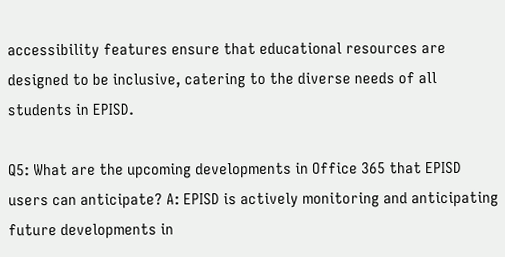accessibility features ensure that educational resources are designed to be inclusive, catering to the diverse needs of all students in EPISD.

Q5: What are the upcoming developments in Office 365 that EPISD users can anticipate? A: EPISD is actively monitoring and anticipating future developments in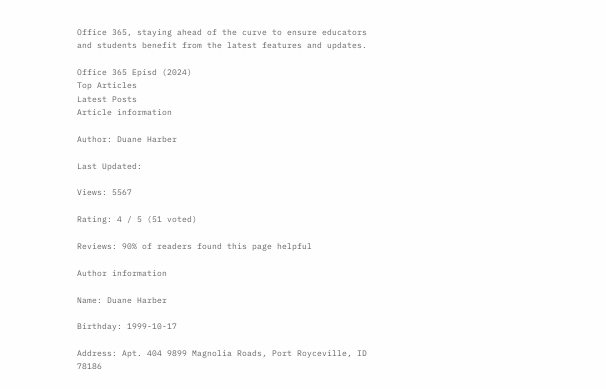Office 365, staying ahead of the curve to ensure educators and students benefit from the latest features and updates.

Office 365 Episd (2024)
Top Articles
Latest Posts
Article information

Author: Duane Harber

Last Updated:

Views: 5567

Rating: 4 / 5 (51 voted)

Reviews: 90% of readers found this page helpful

Author information

Name: Duane Harber

Birthday: 1999-10-17

Address: Apt. 404 9899 Magnolia Roads, Port Royceville, ID 78186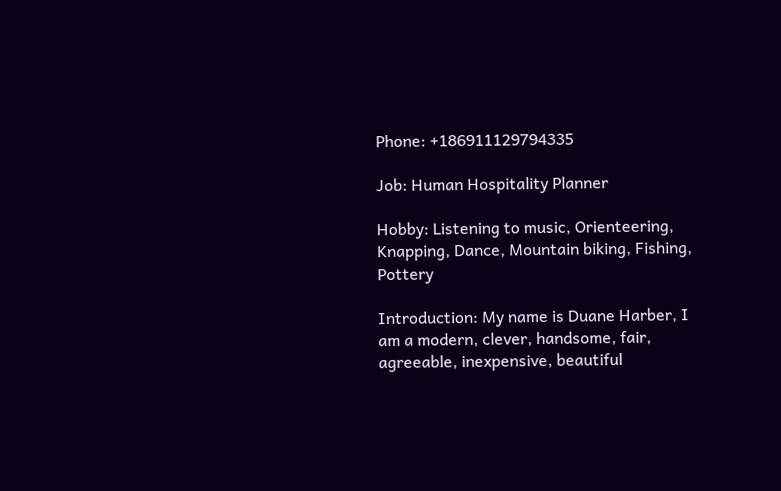Phone: +186911129794335

Job: Human Hospitality Planner

Hobby: Listening to music, Orienteering, Knapping, Dance, Mountain biking, Fishing, Pottery

Introduction: My name is Duane Harber, I am a modern, clever, handsome, fair, agreeable, inexpensive, beautiful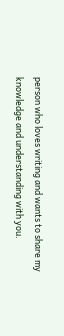person who loves writing and wants to share my knowledge and understanding with you.